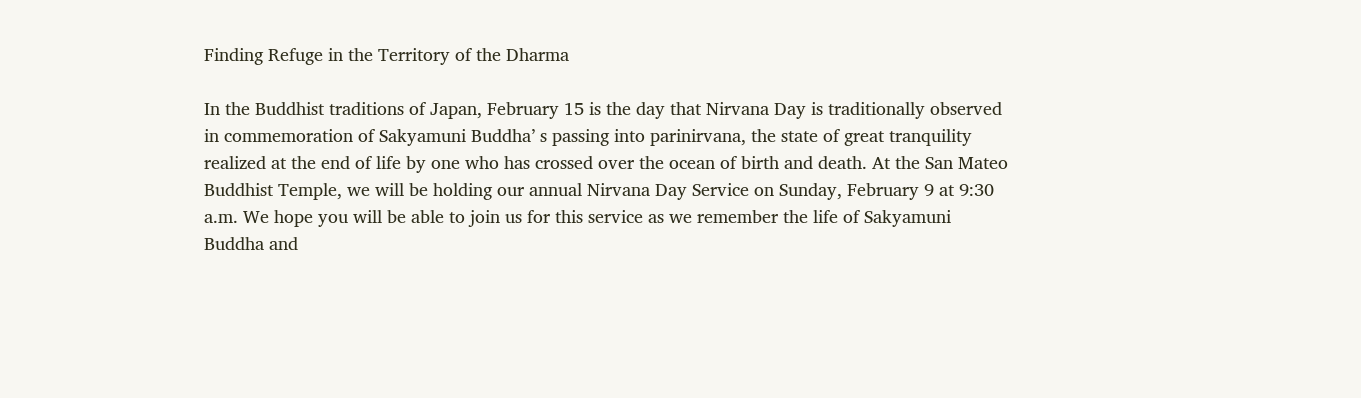Finding Refuge in the Territory of the Dharma

In the Buddhist traditions of Japan, February 15 is the day that Nirvana Day is traditionally observed in commemoration of Sakyamuni Buddha’ s passing into parinirvana, the state of great tranquility realized at the end of life by one who has crossed over the ocean of birth and death. At the San Mateo Buddhist Temple, we will be holding our annual Nirvana Day Service on Sunday, February 9 at 9:30 a.m. We hope you will be able to join us for this service as we remember the life of Sakyamuni Buddha and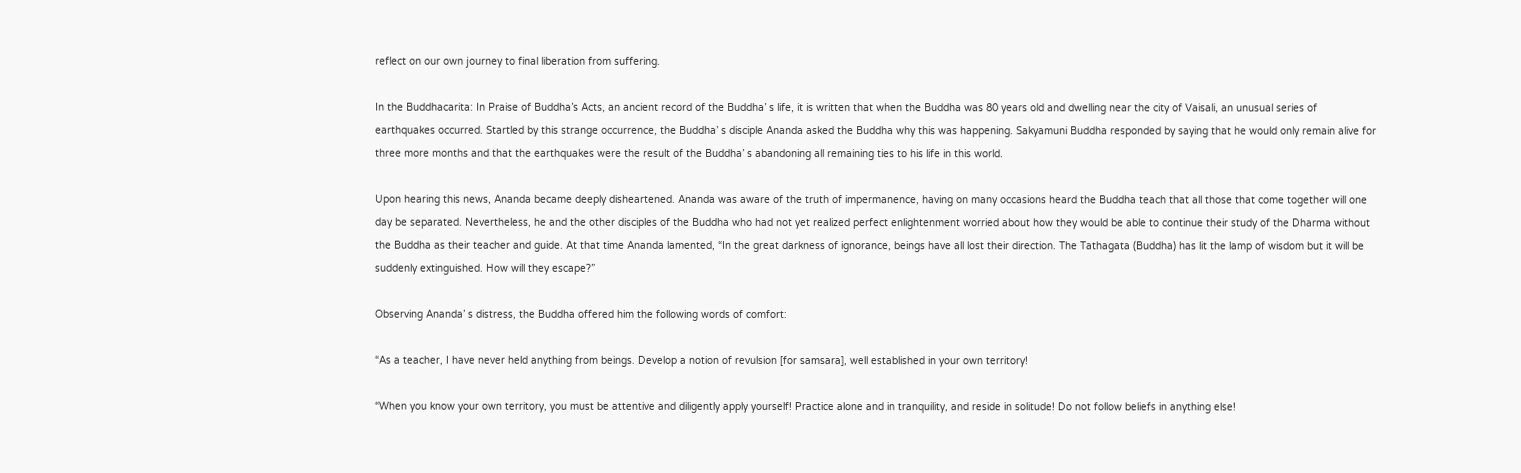reflect on our own journey to final liberation from suffering.

In the Buddhacarita: In Praise of Buddha’s Acts, an ancient record of the Buddha’ s life, it is written that when the Buddha was 80 years old and dwelling near the city of Vaisali, an unusual series of earthquakes occurred. Startled by this strange occurrence, the Buddha’ s disciple Ananda asked the Buddha why this was happening. Sakyamuni Buddha responded by saying that he would only remain alive for three more months and that the earthquakes were the result of the Buddha’ s abandoning all remaining ties to his life in this world.

Upon hearing this news, Ananda became deeply disheartened. Ananda was aware of the truth of impermanence, having on many occasions heard the Buddha teach that all those that come together will one day be separated. Nevertheless, he and the other disciples of the Buddha who had not yet realized perfect enlightenment worried about how they would be able to continue their study of the Dharma without the Buddha as their teacher and guide. At that time Ananda lamented, “In the great darkness of ignorance, beings have all lost their direction. The Tathagata (Buddha) has lit the lamp of wisdom but it will be suddenly extinguished. How will they escape?”

Observing Ananda’ s distress, the Buddha offered him the following words of comfort:

“As a teacher, I have never held anything from beings. Develop a notion of revulsion [for samsara], well established in your own territory!

“When you know your own territory, you must be attentive and diligently apply yourself! Practice alone and in tranquility, and reside in solitude! Do not follow beliefs in anything else!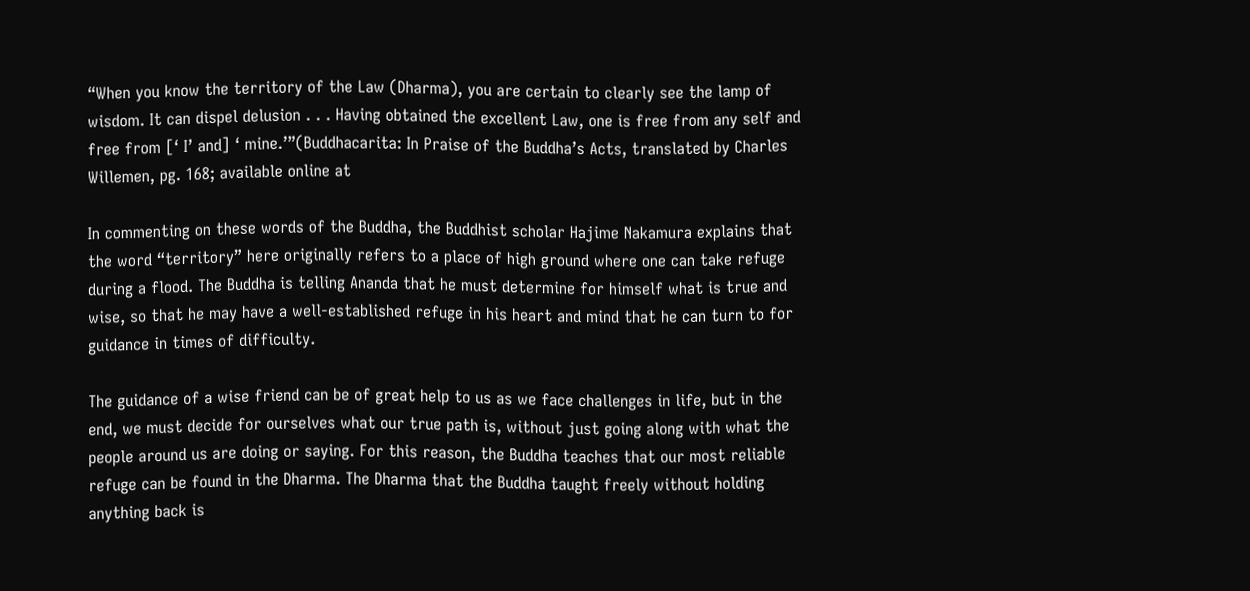“When you know the territory of the Law (Dharma), you are certain to clearly see the lamp of wisdom. It can dispel delusion . . . Having obtained the excellent Law, one is free from any self and free from [‘ I’ and] ‘ mine.’”(Buddhacarita: In Praise of the Buddha’s Acts, translated by Charles Willemen, pg. 168; available online at

In commenting on these words of the Buddha, the Buddhist scholar Hajime Nakamura explains that the word “territory” here originally refers to a place of high ground where one can take refuge during a flood. The Buddha is telling Ananda that he must determine for himself what is true and wise, so that he may have a well-established refuge in his heart and mind that he can turn to for guidance in times of difficulty.

The guidance of a wise friend can be of great help to us as we face challenges in life, but in the end, we must decide for ourselves what our true path is, without just going along with what the people around us are doing or saying. For this reason, the Buddha teaches that our most reliable refuge can be found in the Dharma. The Dharma that the Buddha taught freely without holding anything back is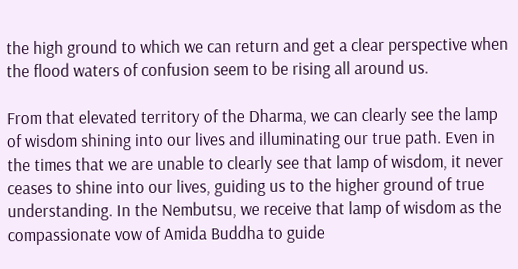the high ground to which we can return and get a clear perspective when the flood waters of confusion seem to be rising all around us.

From that elevated territory of the Dharma, we can clearly see the lamp of wisdom shining into our lives and illuminating our true path. Even in the times that we are unable to clearly see that lamp of wisdom, it never ceases to shine into our lives, guiding us to the higher ground of true understanding. In the Nembutsu, we receive that lamp of wisdom as the compassionate vow of Amida Buddha to guide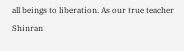all beings to liberation. As our true teacher Shinran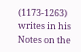(1173-1263) writes in his Notes on the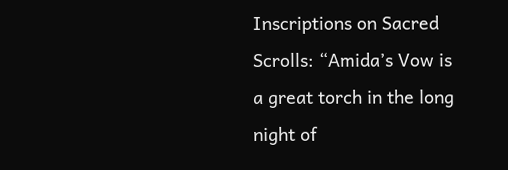Inscriptions on Sacred Scrolls: “Amida’s Vow is a great torch in the long night of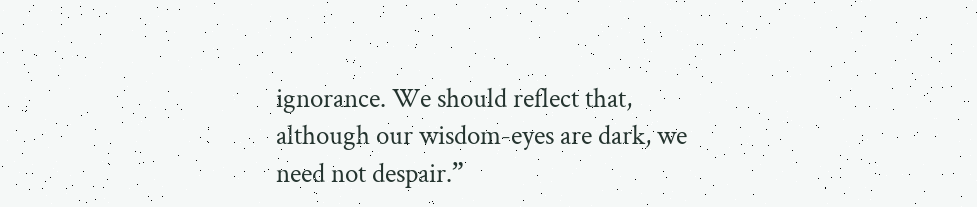ignorance. We should reflect that, although our wisdom-eyes are dark, we need not despair.”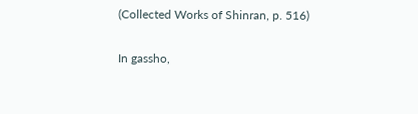(Collected Works of Shinran, p. 516)

In gassho,